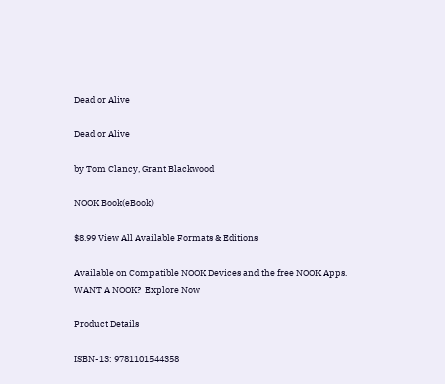Dead or Alive

Dead or Alive

by Tom Clancy, Grant Blackwood

NOOK Book(eBook)

$8.99 View All Available Formats & Editions

Available on Compatible NOOK Devices and the free NOOK Apps.
WANT A NOOK?  Explore Now

Product Details

ISBN-13: 9781101544358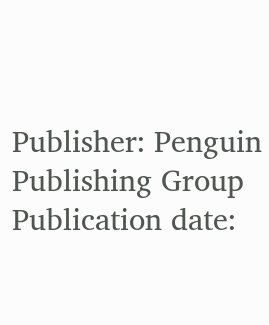Publisher: Penguin Publishing Group
Publication date: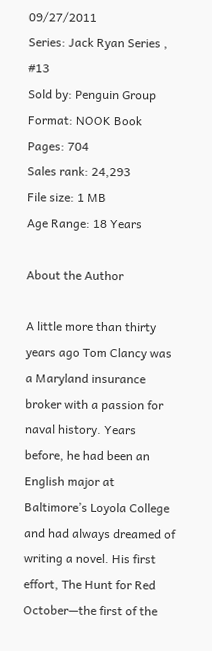09/27/2011
Series: Jack Ryan Series , #13
Sold by: Penguin Group
Format: NOOK Book
Pages: 704
Sales rank: 24,293
File size: 1 MB
Age Range: 18 Years

About the Author

A little more than thirty years ago Tom Clancy was a Maryland insurance broker with a passion for naval history. Years before, he had been an English major at Baltimore’s Loyola College and had always dreamed of writing a novel. His first effort, The Hunt for Red October—the first of the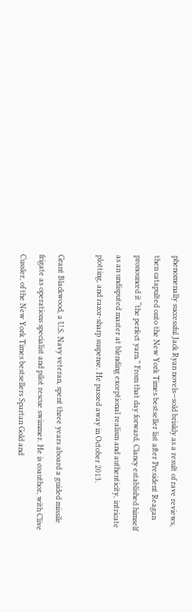phenomenally successful Jack Ryan novels—sold briskly as a result of rave reviews, then catapulted onto the New York Times bestseller list after President Reagan pronounced it “the perfect yarn.” From that day forward, Clancy established himself as an undisputed master at blending exceptional realism and authenticity, intricate plotting, and razor-sharp suspense. He passed away in October 2013.

Grant Blackwood, a U.S. Navy veteran, spent three years aboard a guided missile frigate as operations specialist and pilot rescue swimmer. He is coauthor, with Clive Cussler, of the New York Times bestsellers Spartan Gold and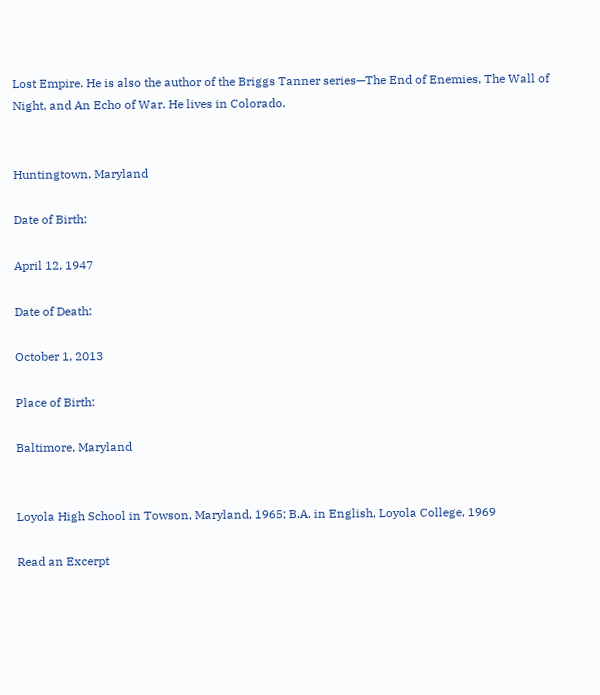Lost Empire. He is also the author of the Briggs Tanner series—The End of Enemies, The Wall of Night, and An Echo of War. He lives in Colorado.


Huntingtown, Maryland

Date of Birth:

April 12, 1947

Date of Death:

October 1, 2013

Place of Birth:

Baltimore, Maryland


Loyola High School in Towson, Maryland, 1965; B.A. in English, Loyola College, 1969

Read an Excerpt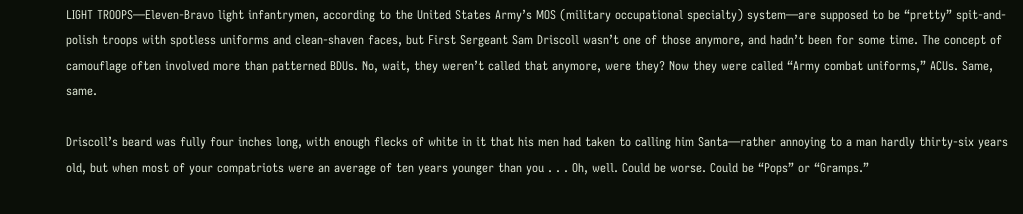LIGHT TROOPS—Eleven-Bravo light infantrymen, according to the United States Army’s MOS (military occupational specialty) system—are supposed to be “pretty” spit-and-polish troops with spotless uniforms and clean-shaven faces, but First Sergeant Sam Driscoll wasn’t one of those anymore, and hadn’t been for some time. The concept of camouflage often involved more than patterned BDUs. No, wait, they weren’t called that anymore, were they? Now they were called “Army combat uniforms,” ACUs. Same, same.

Driscoll’s beard was fully four inches long, with enough flecks of white in it that his men had taken to calling him Santa—rather annoying to a man hardly thirty-six years old, but when most of your compatriots were an average of ten years younger than you . . . Oh, well. Could be worse. Could be “Pops” or “Gramps.”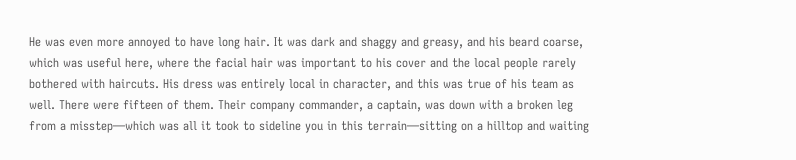He was even more annoyed to have long hair. It was dark and shaggy and greasy, and his beard coarse, which was useful here, where the facial hair was important to his cover and the local people rarely bothered with haircuts. His dress was entirely local in character, and this was true of his team as well. There were fifteen of them. Their company commander, a captain, was down with a broken leg from a misstep—which was all it took to sideline you in this terrain—sitting on a hilltop and waiting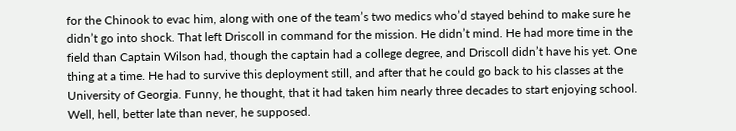for the Chinook to evac him, along with one of the team’s two medics who’d stayed behind to make sure he didn’t go into shock. That left Driscoll in command for the mission. He didn’t mind. He had more time in the field than Captain Wilson had, though the captain had a college degree, and Driscoll didn’t have his yet. One thing at a time. He had to survive this deployment still, and after that he could go back to his classes at the University of Georgia. Funny, he thought, that it had taken him nearly three decades to start enjoying school. Well, hell, better late than never, he supposed.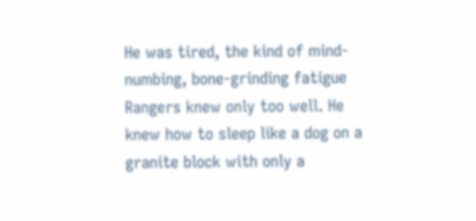He was tired, the kind of mind-numbing, bone-grinding fatigue Rangers knew only too well. He knew how to sleep like a dog on a granite block with only a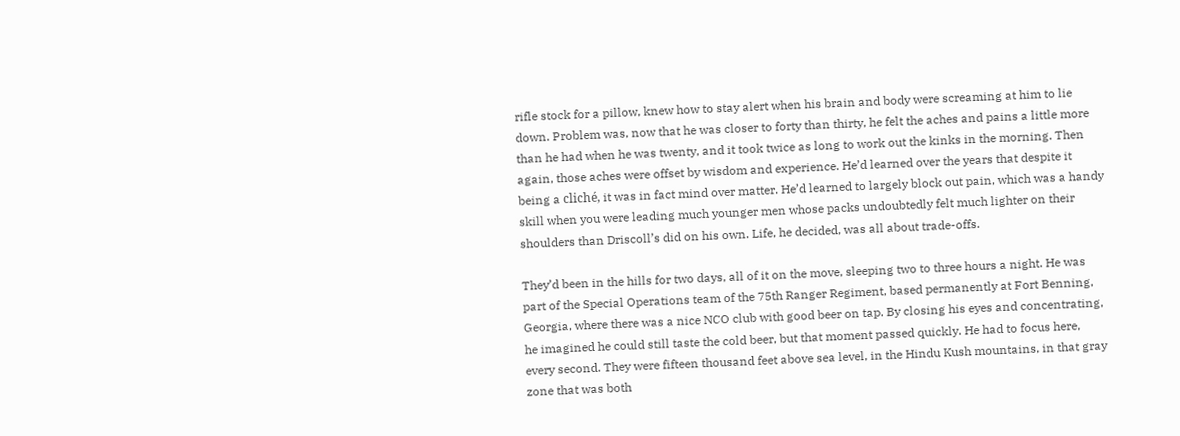rifle stock for a pillow, knew how to stay alert when his brain and body were screaming at him to lie down. Problem was, now that he was closer to forty than thirty, he felt the aches and pains a little more than he had when he was twenty, and it took twice as long to work out the kinks in the morning. Then again, those aches were offset by wisdom and experience. He’d learned over the years that despite it being a cliché, it was in fact mind over matter. He’d learned to largely block out pain, which was a handy skill when you were leading much younger men whose packs undoubtedly felt much lighter on their shoulders than Driscoll’s did on his own. Life, he decided, was all about trade-offs.

They’d been in the hills for two days, all of it on the move, sleeping two to three hours a night. He was part of the Special Operations team of the 75th Ranger Regiment, based permanently at Fort Benning, Georgia, where there was a nice NCO club with good beer on tap. By closing his eyes and concentrating, he imagined he could still taste the cold beer, but that moment passed quickly. He had to focus here, every second. They were fifteen thousand feet above sea level, in the Hindu Kush mountains, in that gray zone that was both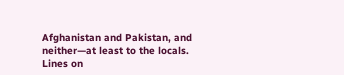Afghanistan and Pakistan, and neither—at least to the locals. Lines on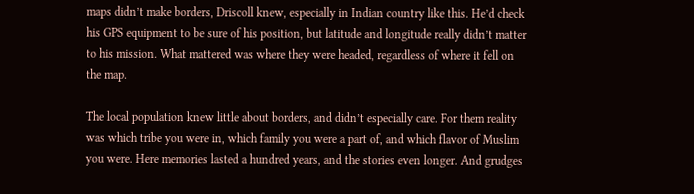maps didn’t make borders, Driscoll knew, especially in Indian country like this. He’d check his GPS equipment to be sure of his position, but latitude and longitude really didn’t matter to his mission. What mattered was where they were headed, regardless of where it fell on the map.

The local population knew little about borders, and didn’t especially care. For them reality was which tribe you were in, which family you were a part of, and which flavor of Muslim you were. Here memories lasted a hundred years, and the stories even longer. And grudges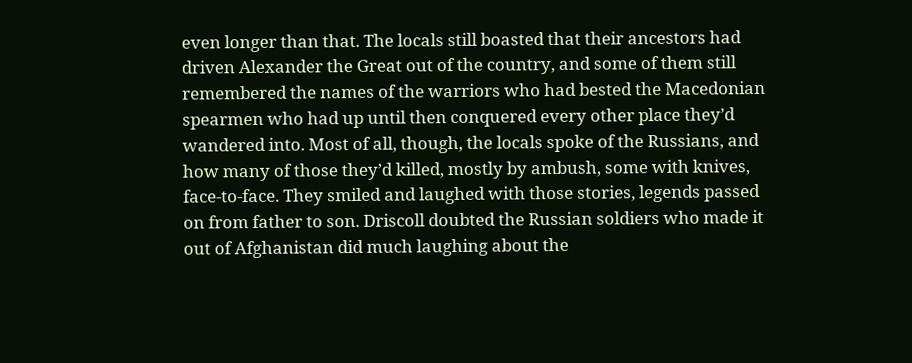even longer than that. The locals still boasted that their ancestors had driven Alexander the Great out of the country, and some of them still remembered the names of the warriors who had bested the Macedonian spearmen who had up until then conquered every other place they’d wandered into. Most of all, though, the locals spoke of the Russians, and how many of those they’d killed, mostly by ambush, some with knives, face-to-face. They smiled and laughed with those stories, legends passed on from father to son. Driscoll doubted the Russian soldiers who made it out of Afghanistan did much laughing about the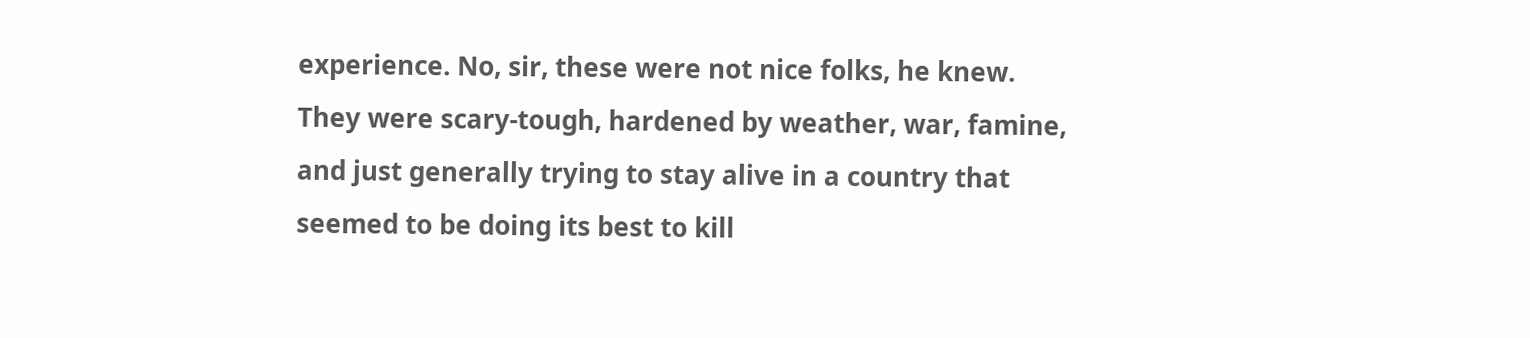experience. No, sir, these were not nice folks, he knew. They were scary-tough, hardened by weather, war, famine, and just generally trying to stay alive in a country that seemed to be doing its best to kill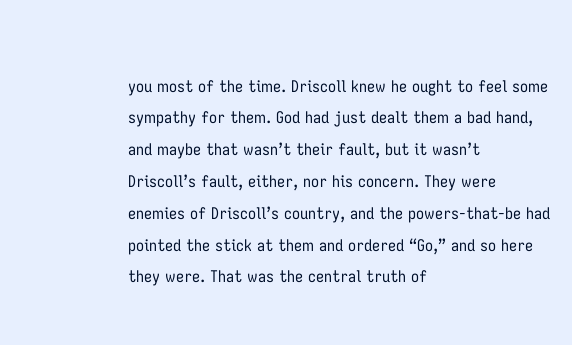you most of the time. Driscoll knew he ought to feel some sympathy for them. God had just dealt them a bad hand, and maybe that wasn’t their fault, but it wasn’t Driscoll’s fault, either, nor his concern. They were enemies of Driscoll’s country, and the powers-that-be had pointed the stick at them and ordered “Go,” and so here they were. That was the central truth of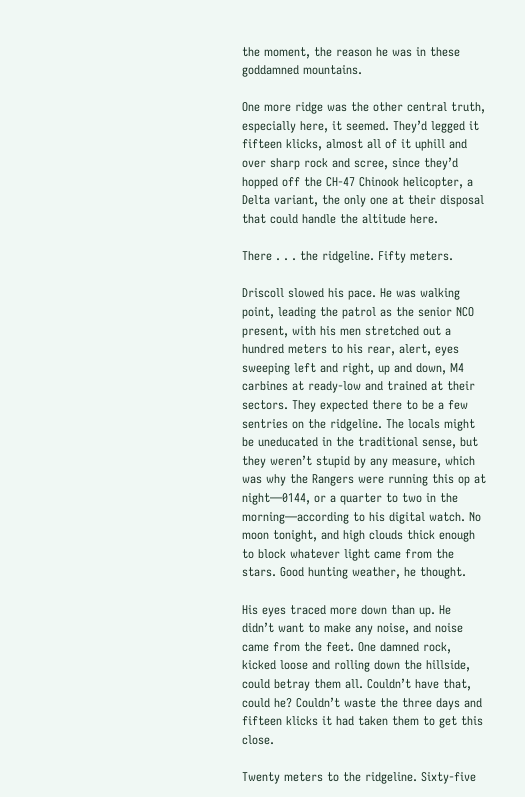the moment, the reason he was in these goddamned mountains.

One more ridge was the other central truth, especially here, it seemed. They’d legged it fifteen klicks, almost all of it uphill and over sharp rock and scree, since they’d hopped off the CH-47 Chinook helicopter, a Delta variant, the only one at their disposal that could handle the altitude here.

There . . . the ridgeline. Fifty meters.

Driscoll slowed his pace. He was walking point, leading the patrol as the senior NCO present, with his men stretched out a hundred meters to his rear, alert, eyes sweeping left and right, up and down, M4 carbines at ready-low and trained at their sectors. They expected there to be a few sentries on the ridgeline. The locals might be uneducated in the traditional sense, but they weren’t stupid by any measure, which was why the Rangers were running this op at night—0144, or a quarter to two in the morning—according to his digital watch. No moon tonight, and high clouds thick enough to block whatever light came from the stars. Good hunting weather, he thought.

His eyes traced more down than up. He didn’t want to make any noise, and noise came from the feet. One damned rock, kicked loose and rolling down the hillside, could betray them all. Couldn’t have that, could he? Couldn’t waste the three days and fifteen klicks it had taken them to get this close.

Twenty meters to the ridgeline. Sixty-five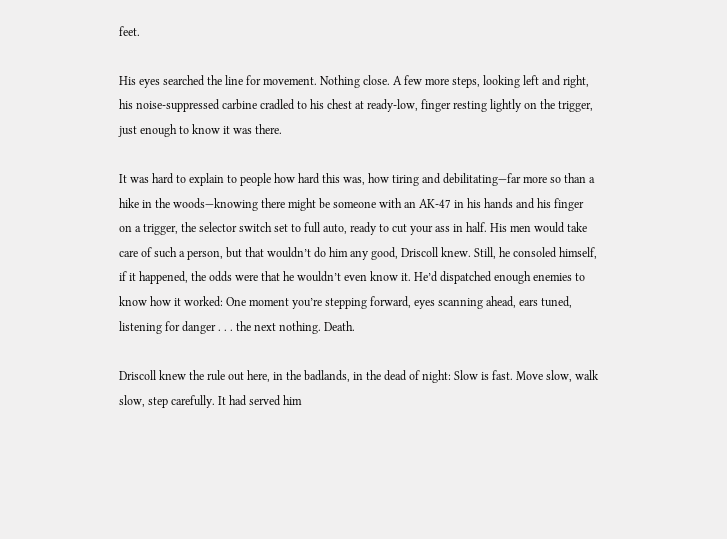feet.

His eyes searched the line for movement. Nothing close. A few more steps, looking left and right, his noise-suppressed carbine cradled to his chest at ready-low, finger resting lightly on the trigger, just enough to know it was there.

It was hard to explain to people how hard this was, how tiring and debilitating—far more so than a hike in the woods—knowing there might be someone with an AK-47 in his hands and his finger on a trigger, the selector switch set to full auto, ready to cut your ass in half. His men would take care of such a person, but that wouldn’t do him any good, Driscoll knew. Still, he consoled himself, if it happened, the odds were that he wouldn’t even know it. He’d dispatched enough enemies to know how it worked: One moment you’re stepping forward, eyes scanning ahead, ears tuned, listening for danger . . . the next nothing. Death.

Driscoll knew the rule out here, in the badlands, in the dead of night: Slow is fast. Move slow, walk slow, step carefully. It had served him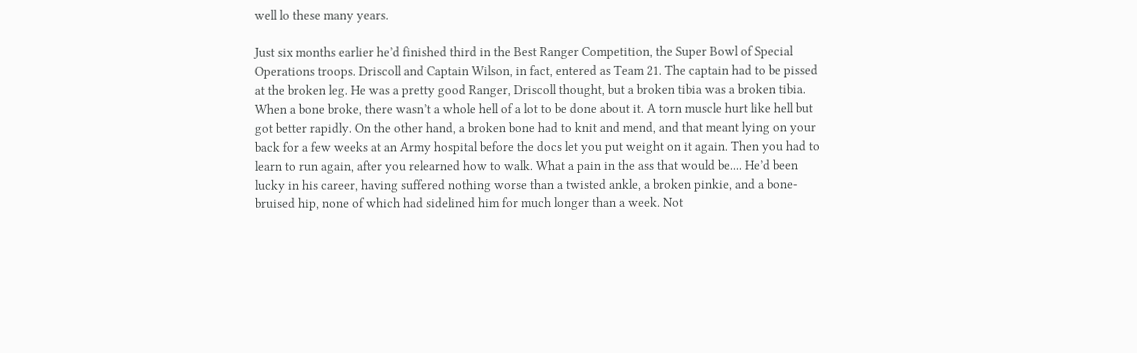well lo these many years.

Just six months earlier he’d finished third in the Best Ranger Competition, the Super Bowl of Special Operations troops. Driscoll and Captain Wilson, in fact, entered as Team 21. The captain had to be pissed at the broken leg. He was a pretty good Ranger, Driscoll thought, but a broken tibia was a broken tibia. When a bone broke, there wasn’t a whole hell of a lot to be done about it. A torn muscle hurt like hell but got better rapidly. On the other hand, a broken bone had to knit and mend, and that meant lying on your back for a few weeks at an Army hospital before the docs let you put weight on it again. Then you had to learn to run again, after you relearned how to walk. What a pain in the ass that would be.... He’d been lucky in his career, having suffered nothing worse than a twisted ankle, a broken pinkie, and a bone-bruised hip, none of which had sidelined him for much longer than a week. Not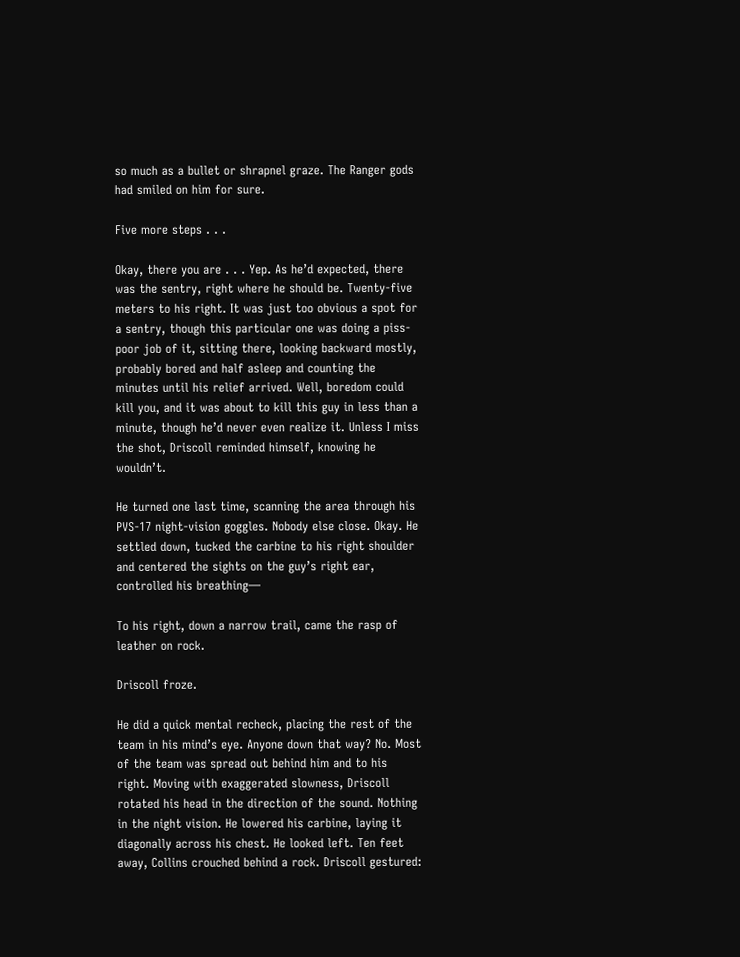so much as a bullet or shrapnel graze. The Ranger gods had smiled on him for sure.

Five more steps . . .

Okay, there you are . . . Yep. As he’d expected, there was the sentry, right where he should be. Twenty-five meters to his right. It was just too obvious a spot for a sentry, though this particular one was doing a piss-poor job of it, sitting there, looking backward mostly, probably bored and half asleep and counting the minutes until his relief arrived. Well, boredom could kill you, and it was about to kill this guy in less than a minute, though he’d never even realize it. Unless I miss the shot, Driscoll reminded himself, knowing he wouldn’t.

He turned one last time, scanning the area through his PVS-17 night-vision goggles. Nobody else close. Okay. He settled down, tucked the carbine to his right shoulder and centered the sights on the guy’s right ear, controlled his breathing—

To his right, down a narrow trail, came the rasp of leather on rock.

Driscoll froze.

He did a quick mental recheck, placing the rest of the team in his mind’s eye. Anyone down that way? No. Most of the team was spread out behind him and to his right. Moving with exaggerated slowness, Driscoll rotated his head in the direction of the sound. Nothing in the night vision. He lowered his carbine, laying it diagonally across his chest. He looked left. Ten feet away, Collins crouched behind a rock. Driscoll gestured: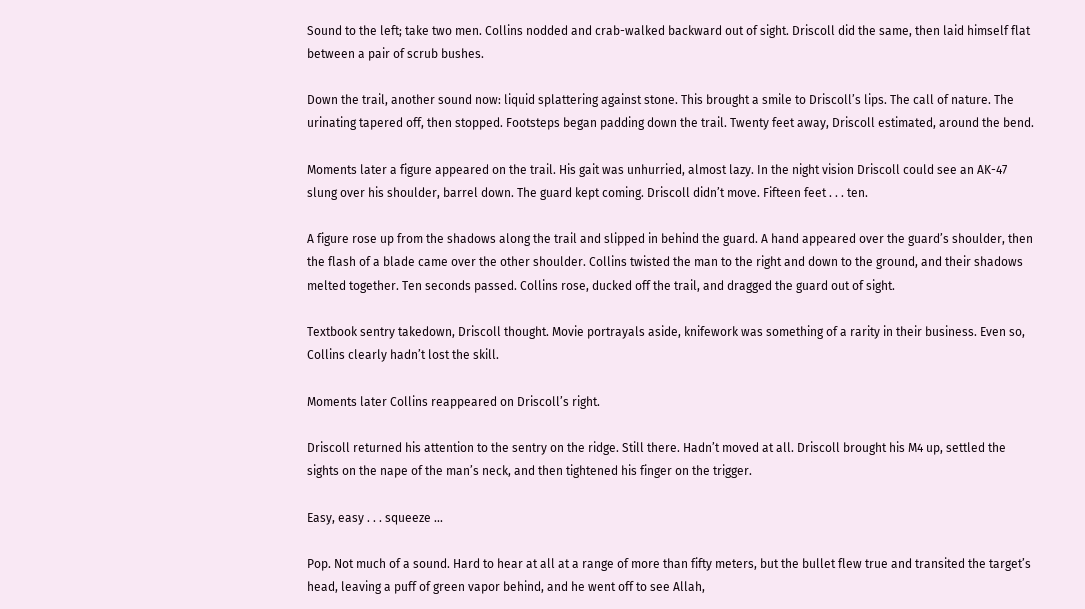Sound to the left; take two men. Collins nodded and crab-walked backward out of sight. Driscoll did the same, then laid himself flat between a pair of scrub bushes.

Down the trail, another sound now: liquid splattering against stone. This brought a smile to Driscoll’s lips. The call of nature. The urinating tapered off, then stopped. Footsteps began padding down the trail. Twenty feet away, Driscoll estimated, around the bend.

Moments later a figure appeared on the trail. His gait was unhurried, almost lazy. In the night vision Driscoll could see an AK-47 slung over his shoulder, barrel down. The guard kept coming. Driscoll didn’t move. Fifteen feet . . . ten.

A figure rose up from the shadows along the trail and slipped in behind the guard. A hand appeared over the guard’s shoulder, then the flash of a blade came over the other shoulder. Collins twisted the man to the right and down to the ground, and their shadows melted together. Ten seconds passed. Collins rose, ducked off the trail, and dragged the guard out of sight.

Textbook sentry takedown, Driscoll thought. Movie portrayals aside, knifework was something of a rarity in their business. Even so, Collins clearly hadn’t lost the skill.

Moments later Collins reappeared on Driscoll’s right.

Driscoll returned his attention to the sentry on the ridge. Still there. Hadn’t moved at all. Driscoll brought his M4 up, settled the sights on the nape of the man’s neck, and then tightened his finger on the trigger.

Easy, easy . . . squeeze ...

Pop. Not much of a sound. Hard to hear at all at a range of more than fifty meters, but the bullet flew true and transited the target’s head, leaving a puff of green vapor behind, and he went off to see Allah,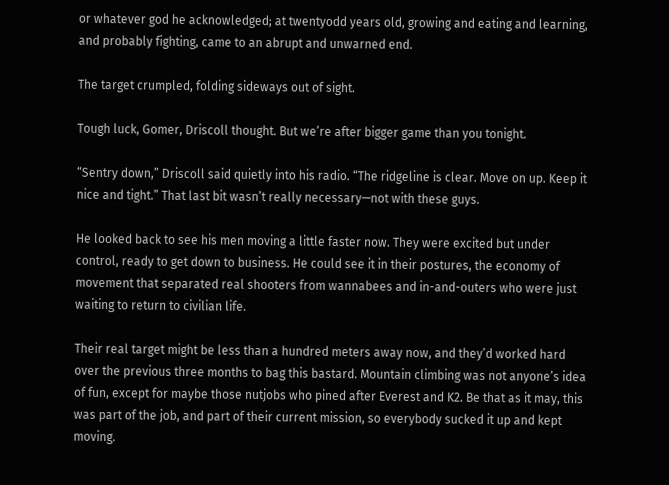or whatever god he acknowledged; at twentyodd years old, growing and eating and learning, and probably fighting, came to an abrupt and unwarned end.

The target crumpled, folding sideways out of sight.

Tough luck, Gomer, Driscoll thought. But we’re after bigger game than you tonight.

“Sentry down,” Driscoll said quietly into his radio. “The ridgeline is clear. Move on up. Keep it nice and tight.” That last bit wasn’t really necessary—not with these guys.

He looked back to see his men moving a little faster now. They were excited but under control, ready to get down to business. He could see it in their postures, the economy of movement that separated real shooters from wannabees and in-and-outers who were just waiting to return to civilian life.

Their real target might be less than a hundred meters away now, and they’d worked hard over the previous three months to bag this bastard. Mountain climbing was not anyone’s idea of fun, except for maybe those nutjobs who pined after Everest and K2. Be that as it may, this was part of the job, and part of their current mission, so everybody sucked it up and kept moving.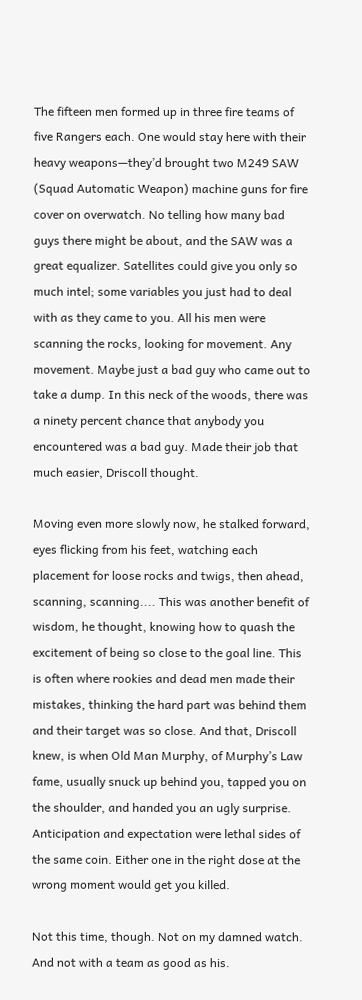The fifteen men formed up in three fire teams of five Rangers each. One would stay here with their heavy weapons—they’d brought two M249 SAW (Squad Automatic Weapon) machine guns for fire cover on overwatch. No telling how many bad guys there might be about, and the SAW was a great equalizer. Satellites could give you only so much intel; some variables you just had to deal with as they came to you. All his men were scanning the rocks, looking for movement. Any movement. Maybe just a bad guy who came out to take a dump. In this neck of the woods, there was a ninety percent chance that anybody you encountered was a bad guy. Made their job that much easier, Driscoll thought.

Moving even more slowly now, he stalked forward, eyes flicking from his feet, watching each placement for loose rocks and twigs, then ahead, scanning, scanning.... This was another benefit of wisdom, he thought, knowing how to quash the excitement of being so close to the goal line. This is often where rookies and dead men made their mistakes, thinking the hard part was behind them and their target was so close. And that, Driscoll knew, is when Old Man Murphy, of Murphy’s Law fame, usually snuck up behind you, tapped you on the shoulder, and handed you an ugly surprise. Anticipation and expectation were lethal sides of the same coin. Either one in the right dose at the wrong moment would get you killed.

Not this time, though. Not on my damned watch. And not with a team as good as his.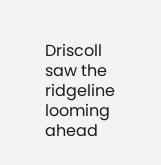Driscoll saw the ridgeline looming ahead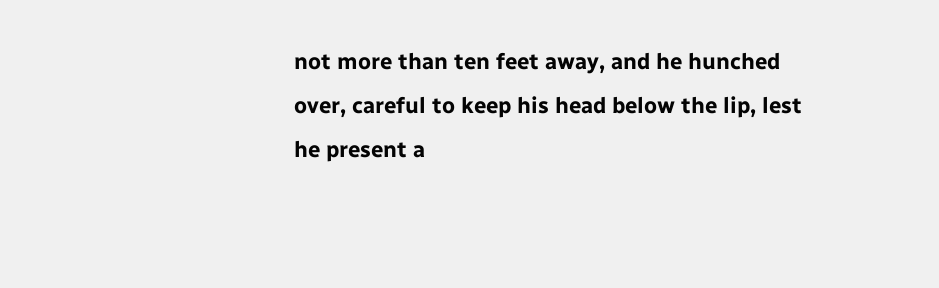not more than ten feet away, and he hunched over, careful to keep his head below the lip, lest he present a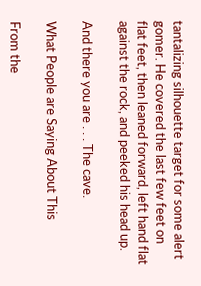tantalizing silhouette target for some alert gomer. He covered the last few feet on flat feet, then leaned forward, left hand flat against the rock, and peeked his head up.

And there you are . . . The cave.

What People are Saying About This

From the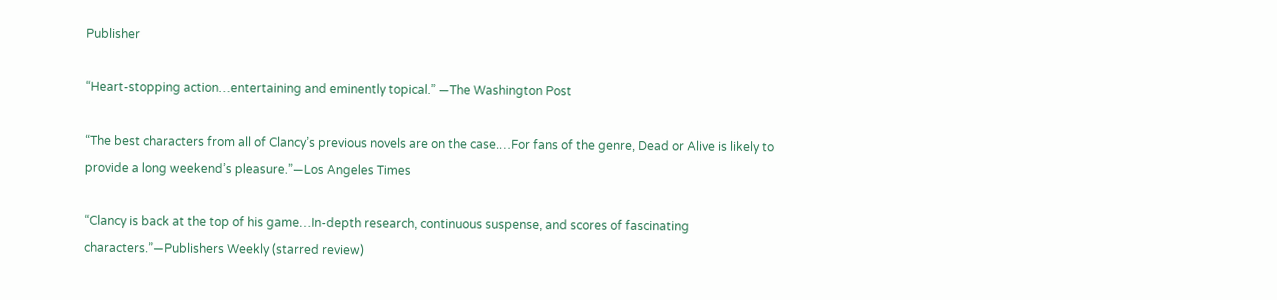Publisher

“Heart-stopping action…entertaining and eminently topical.” —The Washington Post

“The best characters from all of Clancy’s previous novels are on the case.…For fans of the genre, Dead or Alive is likely to provide a long weekend’s pleasure.”—Los Angeles Times

“Clancy is back at the top of his game…In-depth research, continuous suspense, and scores of fascinating characters.”—Publishers Weekly (starred review)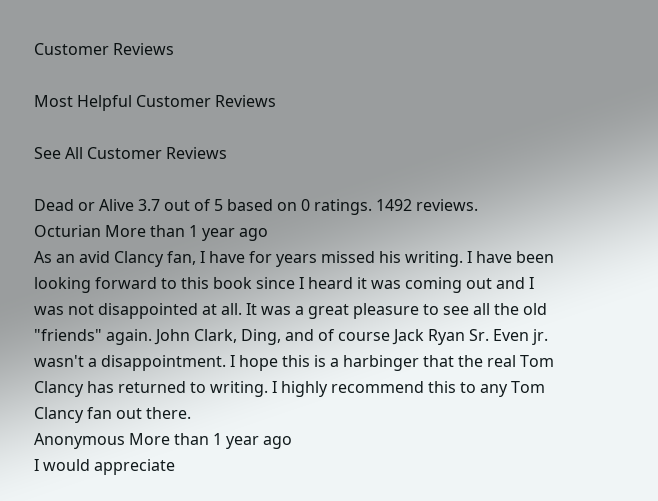Customer Reviews

Most Helpful Customer Reviews

See All Customer Reviews

Dead or Alive 3.7 out of 5 based on 0 ratings. 1492 reviews.
Octurian More than 1 year ago
As an avid Clancy fan, I have for years missed his writing. I have been looking forward to this book since I heard it was coming out and I was not disappointed at all. It was a great pleasure to see all the old "friends" again. John Clark, Ding, and of course Jack Ryan Sr. Even jr. wasn't a disappointment. I hope this is a harbinger that the real Tom Clancy has returned to writing. I highly recommend this to any Tom Clancy fan out there.
Anonymous More than 1 year ago
I would appreciate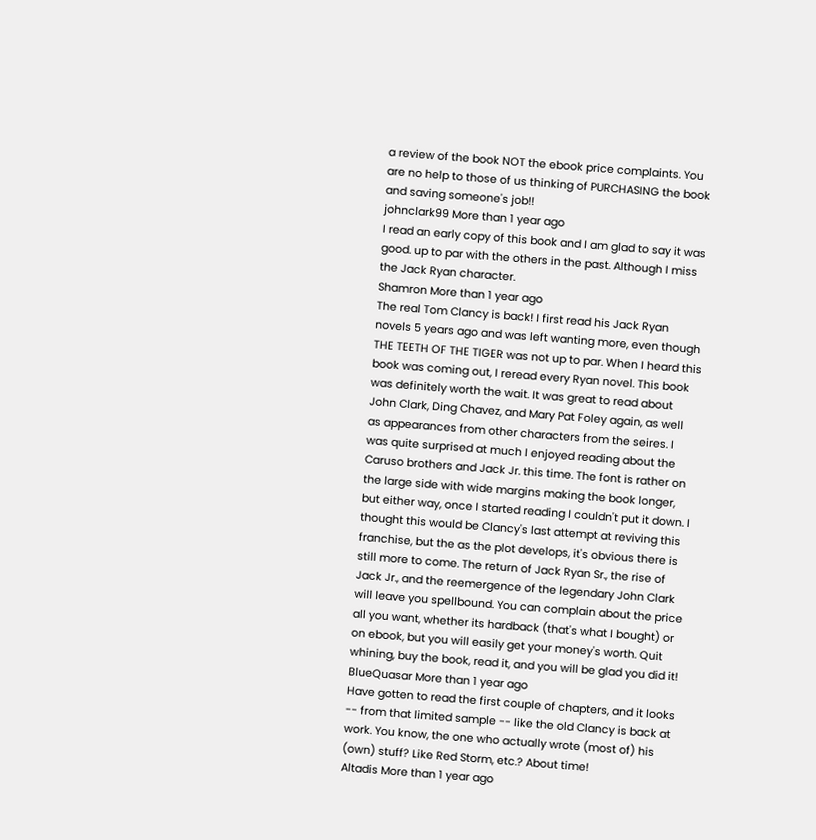a review of the book NOT the ebook price complaints. You are no help to those of us thinking of PURCHASING the book and saving someone's job!!
johnclark99 More than 1 year ago
I read an early copy of this book and I am glad to say it was good. up to par with the others in the past. Although I miss the Jack Ryan character.
Shamron More than 1 year ago
The real Tom Clancy is back! I first read his Jack Ryan novels 5 years ago and was left wanting more, even though THE TEETH OF THE TIGER was not up to par. When I heard this book was coming out, I reread every Ryan novel. This book was definitely worth the wait. It was great to read about John Clark, Ding Chavez, and Mary Pat Foley again, as well as appearances from other characters from the seires. I was quite surprised at much I enjoyed reading about the Caruso brothers and Jack Jr. this time. The font is rather on the large side with wide margins making the book longer, but either way, once I started reading I couldn't put it down. I thought this would be Clancy's last attempt at reviving this franchise, but the as the plot develops, it's obvious there is still more to come. The return of Jack Ryan Sr., the rise of Jack Jr., and the reemergence of the legendary John Clark will leave you spellbound. You can complain about the price all you want, whether its hardback (that's what I bought) or on ebook, but you will easily get your money's worth. Quit whining, buy the book, read it, and you will be glad you did it!
BlueQuasar More than 1 year ago
Have gotten to read the first couple of chapters, and it looks -- from that limited sample -- like the old Clancy is back at work. You know, the one who actually wrote (most of) his (own) stuff? Like Red Storm, etc.? About time!
Altadis More than 1 year ago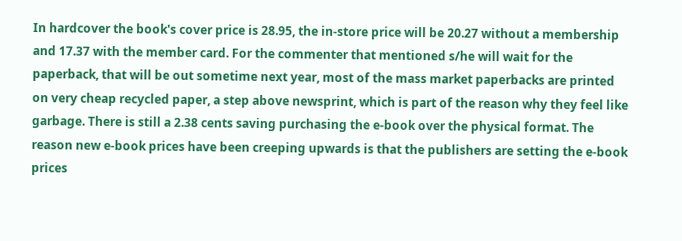In hardcover the book's cover price is 28.95, the in-store price will be 20.27 without a membership and 17.37 with the member card. For the commenter that mentioned s/he will wait for the paperback, that will be out sometime next year, most of the mass market paperbacks are printed on very cheap recycled paper, a step above newsprint, which is part of the reason why they feel like garbage. There is still a 2.38 cents saving purchasing the e-book over the physical format. The reason new e-book prices have been creeping upwards is that the publishers are setting the e-book prices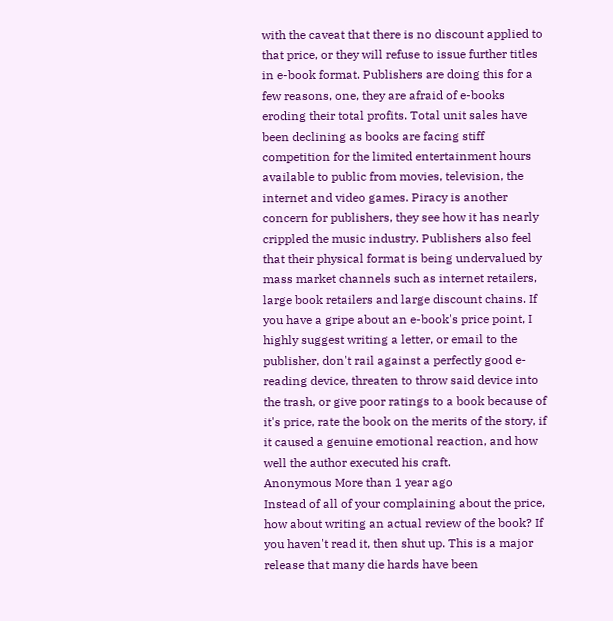with the caveat that there is no discount applied to that price, or they will refuse to issue further titles in e-book format. Publishers are doing this for a few reasons, one, they are afraid of e-books eroding their total profits. Total unit sales have been declining as books are facing stiff competition for the limited entertainment hours available to public from movies, television, the internet and video games. Piracy is another concern for publishers, they see how it has nearly crippled the music industry. Publishers also feel that their physical format is being undervalued by mass market channels such as internet retailers, large book retailers and large discount chains. If you have a gripe about an e-book's price point, I highly suggest writing a letter, or email to the publisher, don't rail against a perfectly good e-reading device, threaten to throw said device into the trash, or give poor ratings to a book because of it's price, rate the book on the merits of the story, if it caused a genuine emotional reaction, and how well the author executed his craft.
Anonymous More than 1 year ago
Instead of all of your complaining about the price, how about writing an actual review of the book? If you haven't read it, then shut up. This is a major release that many die hards have been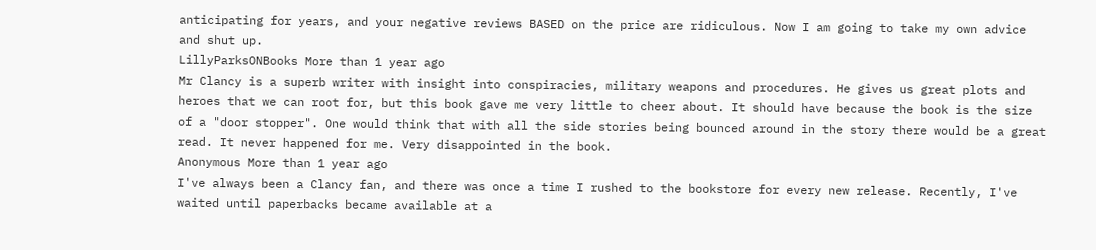anticipating for years, and your negative reviews BASED on the price are ridiculous. Now I am going to take my own advice and shut up.
LillyParksONBooks More than 1 year ago
Mr Clancy is a superb writer with insight into conspiracies, military weapons and procedures. He gives us great plots and heroes that we can root for, but this book gave me very little to cheer about. It should have because the book is the size of a "door stopper". One would think that with all the side stories being bounced around in the story there would be a great read. It never happened for me. Very disappointed in the book.
Anonymous More than 1 year ago
I've always been a Clancy fan, and there was once a time I rushed to the bookstore for every new release. Recently, I've waited until paperbacks became available at a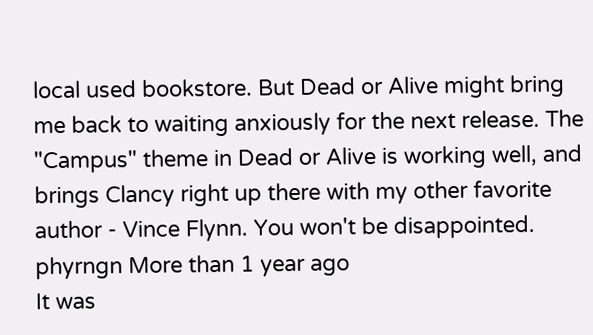local used bookstore. But Dead or Alive might bring me back to waiting anxiously for the next release. The "Campus" theme in Dead or Alive is working well, and brings Clancy right up there with my other favorite author - Vince Flynn. You won't be disappointed.
phyrngn More than 1 year ago
It was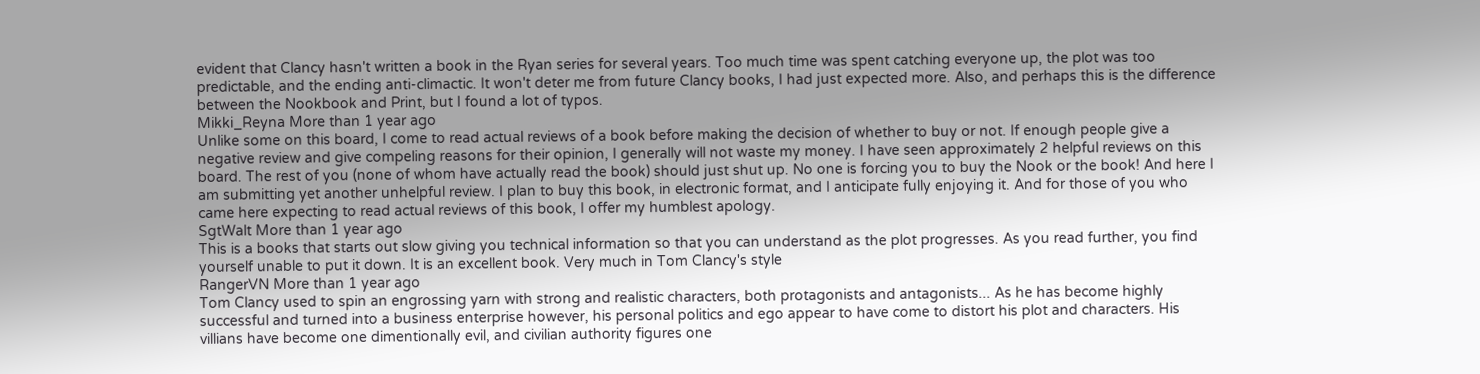evident that Clancy hasn't written a book in the Ryan series for several years. Too much time was spent catching everyone up, the plot was too predictable, and the ending anti-climactic. It won't deter me from future Clancy books, I had just expected more. Also, and perhaps this is the difference between the Nookbook and Print, but I found a lot of typos.
Mikki_Reyna More than 1 year ago
Unlike some on this board, I come to read actual reviews of a book before making the decision of whether to buy or not. If enough people give a negative review and give compeling reasons for their opinion, I generally will not waste my money. I have seen approximately 2 helpful reviews on this board. The rest of you (none of whom have actually read the book) should just shut up. No one is forcing you to buy the Nook or the book! And here I am submitting yet another unhelpful review. I plan to buy this book, in electronic format, and I anticipate fully enjoying it. And for those of you who came here expecting to read actual reviews of this book, I offer my humblest apology.
SgtWalt More than 1 year ago
This is a books that starts out slow giving you technical information so that you can understand as the plot progresses. As you read further, you find yourself unable to put it down. It is an excellent book. Very much in Tom Clancy's style
RangerVN More than 1 year ago
Tom Clancy used to spin an engrossing yarn with strong and realistic characters, both protagonists and antagonists... As he has become highly successful and turned into a business enterprise however, his personal politics and ego appear to have come to distort his plot and characters. His villians have become one dimentionally evil, and civilian authority figures one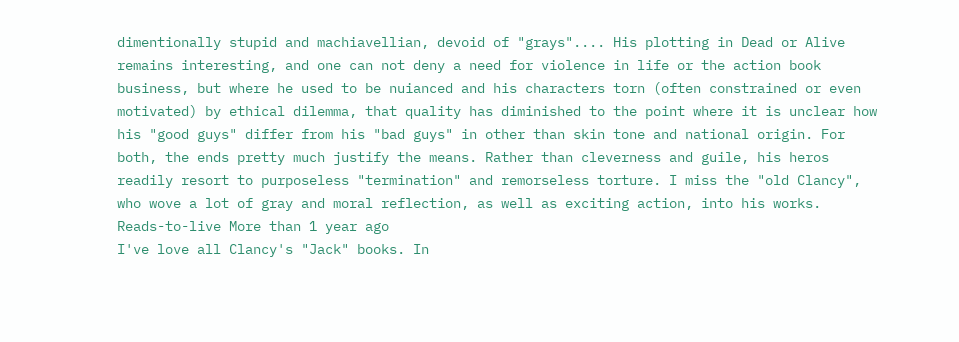dimentionally stupid and machiavellian, devoid of "grays".... His plotting in Dead or Alive remains interesting, and one can not deny a need for violence in life or the action book business, but where he used to be nuianced and his characters torn (often constrained or even motivated) by ethical dilemma, that quality has diminished to the point where it is unclear how his "good guys" differ from his "bad guys" in other than skin tone and national origin. For both, the ends pretty much justify the means. Rather than cleverness and guile, his heros readily resort to purposeless "termination" and remorseless torture. I miss the "old Clancy", who wove a lot of gray and moral reflection, as well as exciting action, into his works.
Reads-to-live More than 1 year ago
I've love all Clancy's "Jack" books. In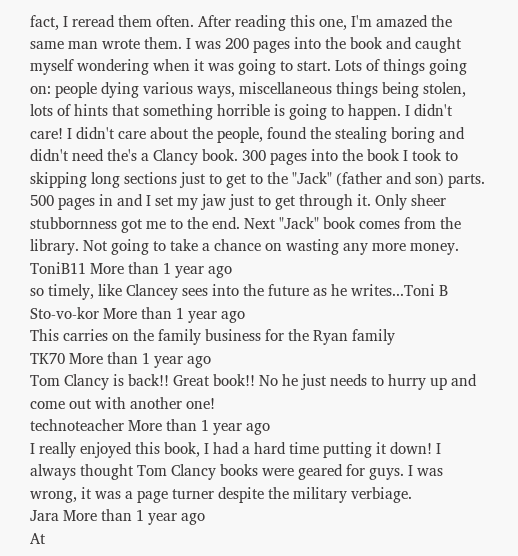fact, I reread them often. After reading this one, I'm amazed the same man wrote them. I was 200 pages into the book and caught myself wondering when it was going to start. Lots of things going on: people dying various ways, miscellaneous things being stolen, lots of hints that something horrible is going to happen. I didn't care! I didn't care about the people, found the stealing boring and didn't need the's a Clancy book. 300 pages into the book I took to skipping long sections just to get to the "Jack" (father and son) parts. 500 pages in and I set my jaw just to get through it. Only sheer stubbornness got me to the end. Next "Jack" book comes from the library. Not going to take a chance on wasting any more money.
ToniB11 More than 1 year ago
so timely, like Clancey sees into the future as he writes...Toni B
Sto-vo-kor More than 1 year ago
This carries on the family business for the Ryan family
TK70 More than 1 year ago
Tom Clancy is back!! Great book!! No he just needs to hurry up and come out with another one!
technoteacher More than 1 year ago
I really enjoyed this book, I had a hard time putting it down! I always thought Tom Clancy books were geared for guys. I was wrong, it was a page turner despite the military verbiage.
Jara More than 1 year ago
At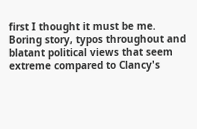first I thought it must be me. Boring story, typos throughout and blatant political views that seem extreme compared to Clancy's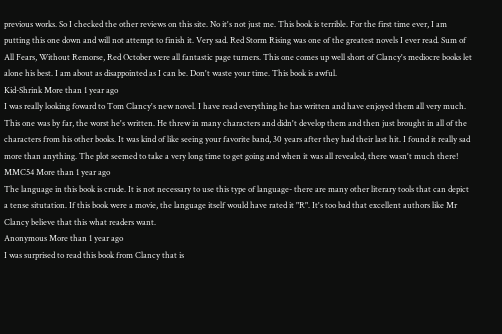previous works. So I checked the other reviews on this site. No it's not just me. This book is terrible. For the first time ever, I am putting this one down and will not attempt to finish it. Very sad. Red Storm Rising was one of the greatest novels I ever read. Sum of All Fears, Without Remorse, Red October were all fantastic page turners. This one comes up well short of Clancy's mediocre books let alone his best. I am about as disappointed as I can be. Don't waste your time. This book is awful.
Kid-Shrink More than 1 year ago
I was really looking foward to Tom Clancy's new novel. I have read everything he has written and have enjoyed them all very much. This one was by far, the worst he's written. He threw in many characters and didn't develop them and then just brought in all of the characters from his other books. It was kind of like seeing your favorite band, 30 years after they had their last hit. I found it really sad more than anything. The plot seemed to take a very long time to get going and when it was all revealed, there wasn't much there!
MMC54 More than 1 year ago
The language in this book is crude. It is not necessary to use this type of language- there are many other literary tools that can depict a tense situtation. If this book were a movie, the language itself would have rated it "R". It's too bad that excellent authors like Mr Clancy believe that this what readers want.
Anonymous More than 1 year ago
I was surprised to read this book from Clancy that is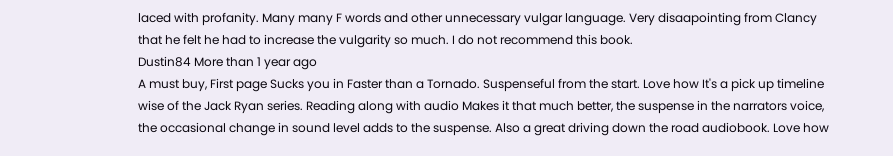laced with profanity. Many many F words and other unnecessary vulgar language. Very disaapointing from Clancy that he felt he had to increase the vulgarity so much. I do not recommend this book.
Dustin84 More than 1 year ago
A must buy, First page Sucks you in Faster than a Tornado. Suspenseful from the start. Love how It's a pick up timeline wise of the Jack Ryan series. Reading along with audio Makes it that much better, the suspense in the narrators voice, the occasional change in sound level adds to the suspense. Also a great driving down the road audiobook. Love how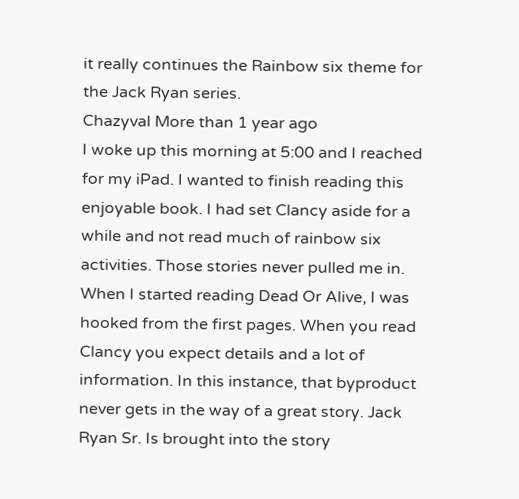it really continues the Rainbow six theme for the Jack Ryan series.
Chazyval More than 1 year ago
I woke up this morning at 5:00 and I reached for my iPad. I wanted to finish reading this enjoyable book. I had set Clancy aside for a while and not read much of rainbow six activities. Those stories never pulled me in. When I started reading Dead Or Alive, I was hooked from the first pages. When you read Clancy you expect details and a lot of information. In this instance, that byproduct never gets in the way of a great story. Jack Ryan Sr. Is brought into the story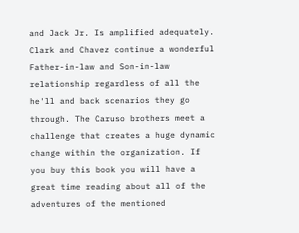and Jack Jr. Is amplified adequately. Clark and Chavez continue a wonderful Father-in-law and Son-in-law relationship regardless of all the he'll and back scenarios they go through. The Caruso brothers meet a challenge that creates a huge dynamic change within the organization. If you buy this book you will have a great time reading about all of the adventures of the mentioned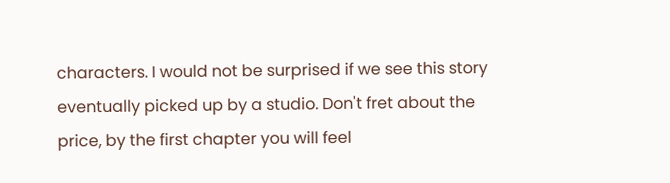characters. I would not be surprised if we see this story eventually picked up by a studio. Don't fret about the price, by the first chapter you will feel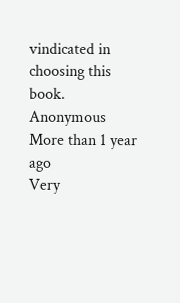vindicated in choosing this book.
Anonymous More than 1 year ago
Very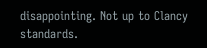disappointing. Not up to Clancy standards.